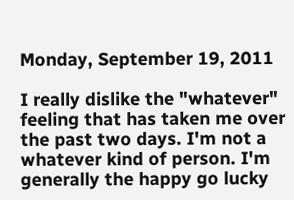Monday, September 19, 2011

I really dislike the "whatever" feeling that has taken me over the past two days. I'm not a whatever kind of person. I'm generally the happy go lucky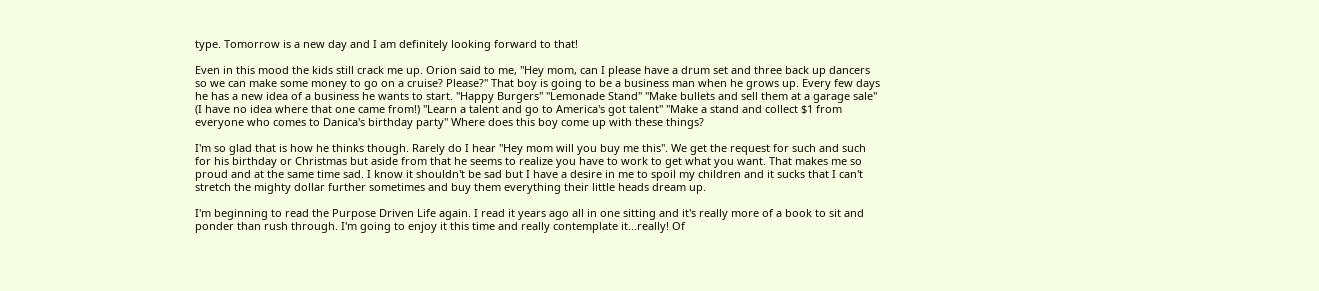type. Tomorrow is a new day and I am definitely looking forward to that!

Even in this mood the kids still crack me up. Orion said to me, "Hey mom, can I please have a drum set and three back up dancers so we can make some money to go on a cruise? Please?" That boy is going to be a business man when he grows up. Every few days he has a new idea of a business he wants to start. "Happy Burgers" "Lemonade Stand" "Make bullets and sell them at a garage sale" (I have no idea where that one came from!) "Learn a talent and go to America's got talent" "Make a stand and collect $1 from everyone who comes to Danica's birthday party" Where does this boy come up with these things?

I'm so glad that is how he thinks though. Rarely do I hear "Hey mom will you buy me this". We get the request for such and such for his birthday or Christmas but aside from that he seems to realize you have to work to get what you want. That makes me so proud and at the same time sad. I know it shouldn't be sad but I have a desire in me to spoil my children and it sucks that I can't stretch the mighty dollar further sometimes and buy them everything their little heads dream up.

I'm beginning to read the Purpose Driven Life again. I read it years ago all in one sitting and it's really more of a book to sit and ponder than rush through. I'm going to enjoy it this time and really contemplate it...really! Of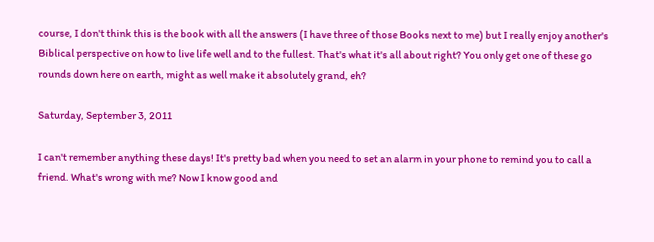course, I don't think this is the book with all the answers (I have three of those Books next to me) but I really enjoy another's Biblical perspective on how to live life well and to the fullest. That's what it's all about right? You only get one of these go rounds down here on earth, might as well make it absolutely grand, eh?

Saturday, September 3, 2011

I can't remember anything these days! It's pretty bad when you need to set an alarm in your phone to remind you to call a friend. What's wrong with me? Now I know good and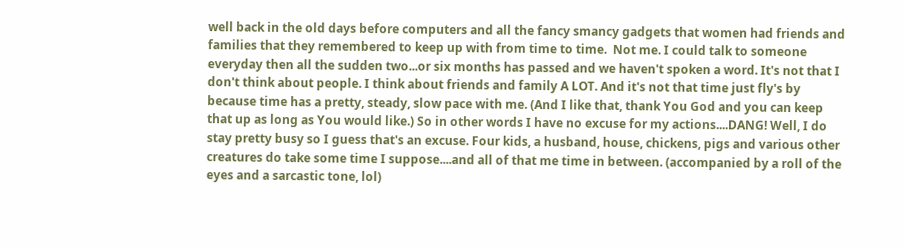well back in the old days before computers and all the fancy smancy gadgets that women had friends and families that they remembered to keep up with from time to time.  Not me. I could talk to someone everyday then all the sudden two...or six months has passed and we haven't spoken a word. It's not that I don't think about people. I think about friends and family A LOT. And it's not that time just fly's by because time has a pretty, steady, slow pace with me. (And I like that, thank You God and you can keep that up as long as You would like.) So in other words I have no excuse for my actions....DANG! Well, I do stay pretty busy so I guess that's an excuse. Four kids, a husband, house, chickens, pigs and various other creatures do take some time I suppose....and all of that me time in between. (accompanied by a roll of the eyes and a sarcastic tone, lol)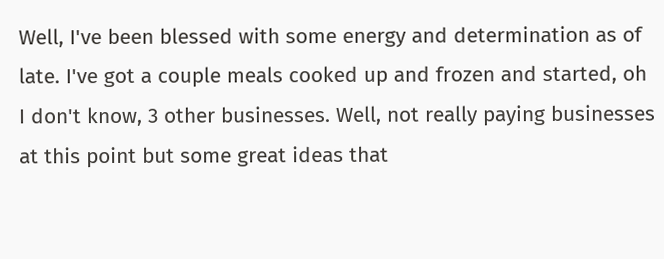Well, I've been blessed with some energy and determination as of late. I've got a couple meals cooked up and frozen and started, oh I don't know, 3 other businesses. Well, not really paying businesses at this point but some great ideas that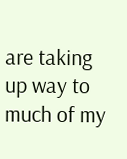are taking up way to much of my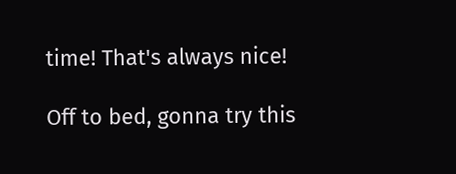time! That's always nice!

Off to bed, gonna try this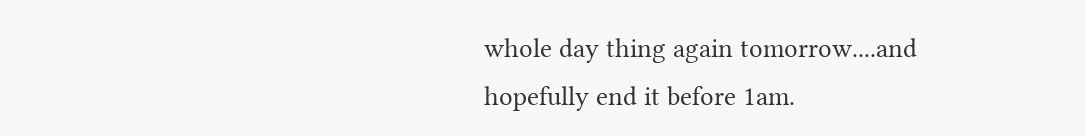whole day thing again tomorrow....and hopefully end it before 1am.